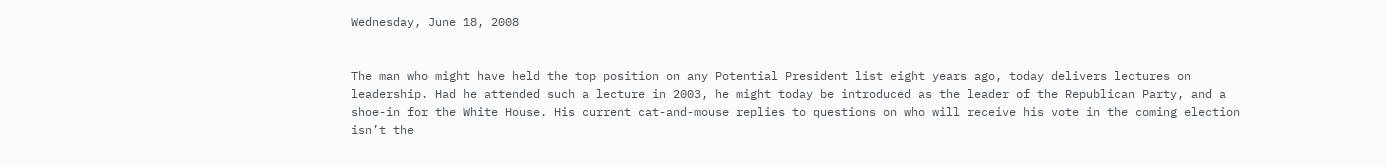Wednesday, June 18, 2008


The man who might have held the top position on any Potential President list eight years ago, today delivers lectures on leadership. Had he attended such a lecture in 2003, he might today be introduced as the leader of the Republican Party, and a shoe-in for the White House. His current cat-and-mouse replies to questions on who will receive his vote in the coming election isn’t the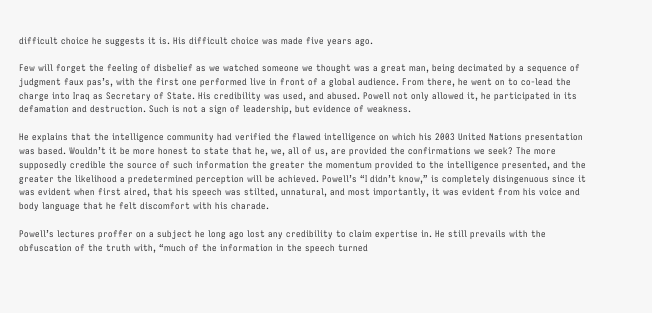difficult choice he suggests it is. His difficult choice was made five years ago.

Few will forget the feeling of disbelief as we watched someone we thought was a great man, being decimated by a sequence of judgment faux pas’s, with the first one performed live in front of a global audience. From there, he went on to co-lead the charge into Iraq as Secretary of State. His credibility was used, and abused. Powell not only allowed it, he participated in its defamation and destruction. Such is not a sign of leadership, but evidence of weakness.

He explains that the intelligence community had verified the flawed intelligence on which his 2003 United Nations presentation was based. Wouldn’t it be more honest to state that he, we, all of us, are provided the confirmations we seek? The more supposedly credible the source of such information the greater the momentum provided to the intelligence presented, and the greater the likelihood a predetermined perception will be achieved. Powell’s “I didn’t know,” is completely disingenuous since it was evident when first aired, that his speech was stilted, unnatural, and most importantly, it was evident from his voice and body language that he felt discomfort with his charade.

Powell’s lectures proffer on a subject he long ago lost any credibility to claim expertise in. He still prevails with the obfuscation of the truth with, “much of the information in the speech turned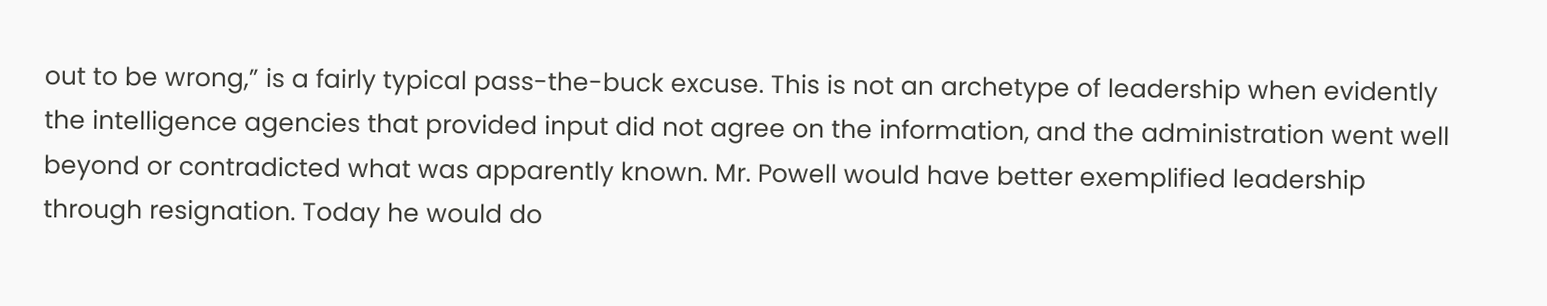out to be wrong,” is a fairly typical pass-the-buck excuse. This is not an archetype of leadership when evidently the intelligence agencies that provided input did not agree on the information, and the administration went well beyond or contradicted what was apparently known. Mr. Powell would have better exemplified leadership through resignation. Today he would do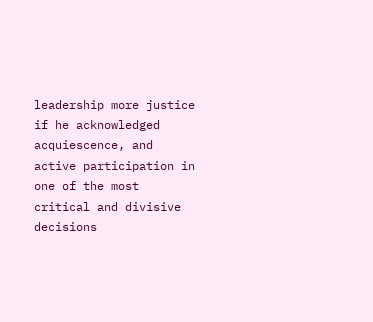leadership more justice if he acknowledged acquiescence, and active participation in one of the most critical and divisive decisions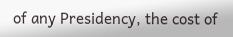of any Presidency, the cost of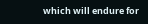which will endure for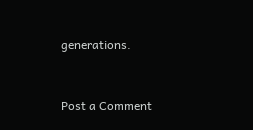generations.


Post a Comment